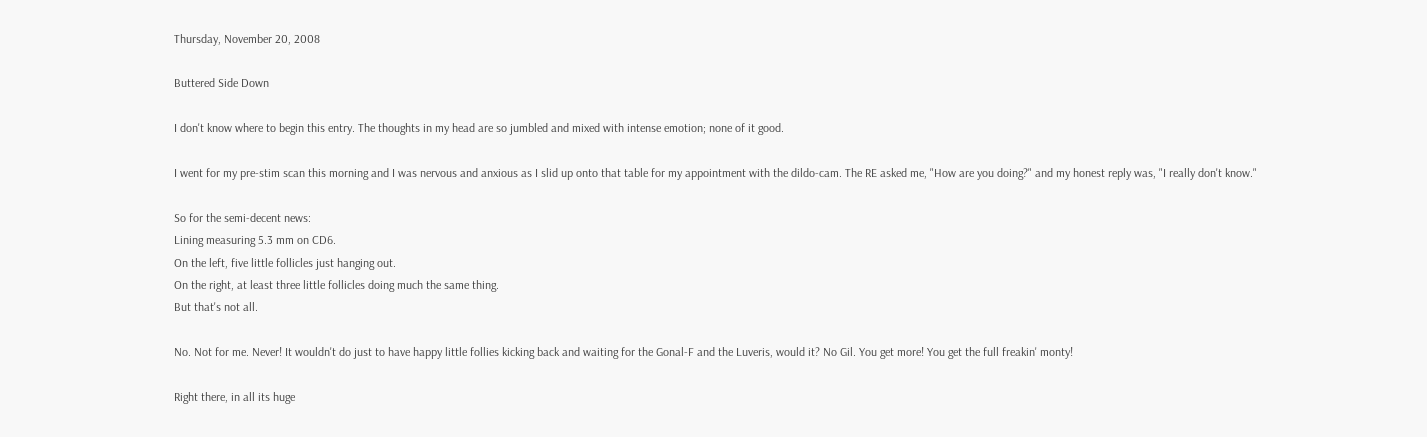Thursday, November 20, 2008

Buttered Side Down

I don't know where to begin this entry. The thoughts in my head are so jumbled and mixed with intense emotion; none of it good.

I went for my pre-stim scan this morning and I was nervous and anxious as I slid up onto that table for my appointment with the dildo-cam. The RE asked me, "How are you doing?" and my honest reply was, "I really don't know."

So for the semi-decent news:
Lining measuring 5.3 mm on CD6.
On the left, five little follicles just hanging out.
On the right, at least three little follicles doing much the same thing.
But that's not all.

No. Not for me. Never! It wouldn't do just to have happy little follies kicking back and waiting for the Gonal-F and the Luveris, would it? No Gil. You get more! You get the full freakin' monty!

Right there, in all its huge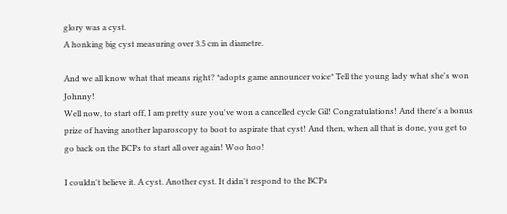glory was a cyst.
A honking big cyst measuring over 3.5 cm in diametre.

And we all know what that means right? *adopts game announcer voice* Tell the young lady what she's won Johnny!
Well now, to start off, I am pretty sure you've won a cancelled cycle Gil! Congratulations! And there's a bonus prize of having another laparoscopy to boot to aspirate that cyst! And then, when all that is done, you get to go back on the BCPs to start all over again! Woo hoo!

I couldn't believe it. A cyst. Another cyst. It didn't respond to the BCPs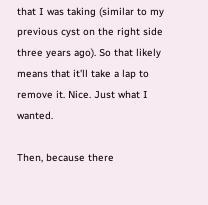that I was taking (similar to my previous cyst on the right side three years ago). So that likely means that it'll take a lap to remove it. Nice. Just what I wanted.

Then, because there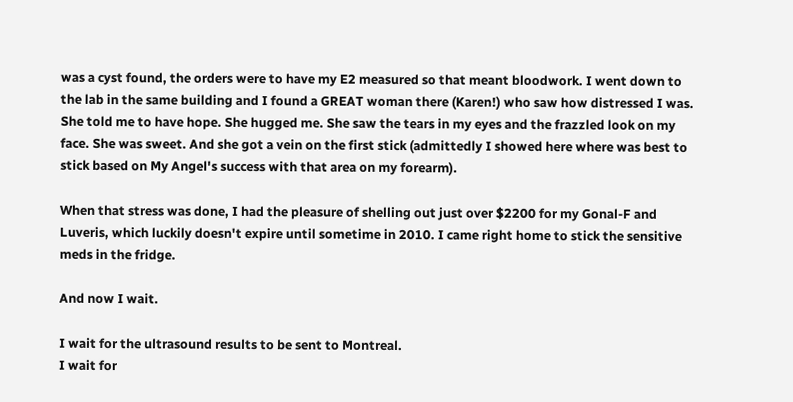was a cyst found, the orders were to have my E2 measured so that meant bloodwork. I went down to the lab in the same building and I found a GREAT woman there (Karen!) who saw how distressed I was. She told me to have hope. She hugged me. She saw the tears in my eyes and the frazzled look on my face. She was sweet. And she got a vein on the first stick (admittedly I showed here where was best to stick based on My Angel's success with that area on my forearm).

When that stress was done, I had the pleasure of shelling out just over $2200 for my Gonal-F and Luveris, which luckily doesn't expire until sometime in 2010. I came right home to stick the sensitive meds in the fridge.

And now I wait.

I wait for the ultrasound results to be sent to Montreal.
I wait for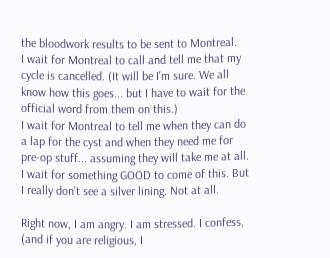the bloodwork results to be sent to Montreal.
I wait for Montreal to call and tell me that my cycle is cancelled. (It will be I'm sure. We all know how this goes... but I have to wait for the official word from them on this.)
I wait for Montreal to tell me when they can do a lap for the cyst and when they need me for pre-op stuff... assuming they will take me at all.
I wait for something GOOD to come of this. But I really don't see a silver lining. Not at all.

Right now, I am angry. I am stressed. I confess, (and if you are religious, I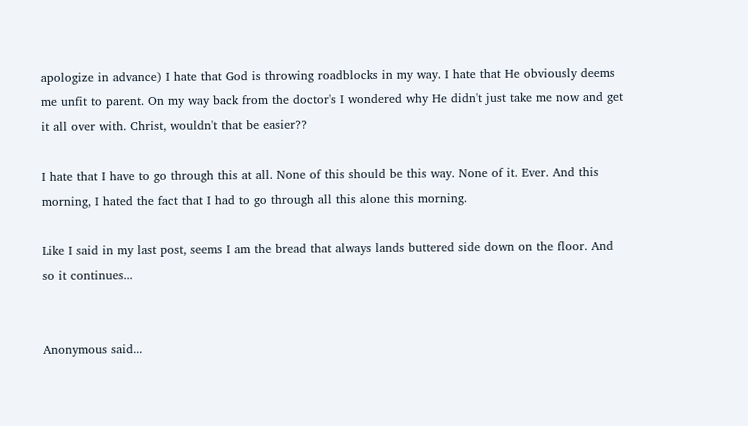apologize in advance) I hate that God is throwing roadblocks in my way. I hate that He obviously deems me unfit to parent. On my way back from the doctor's I wondered why He didn't just take me now and get it all over with. Christ, wouldn't that be easier??

I hate that I have to go through this at all. None of this should be this way. None of it. Ever. And this morning, I hated the fact that I had to go through all this alone this morning.

Like I said in my last post, seems I am the bread that always lands buttered side down on the floor. And so it continues...


Anonymous said...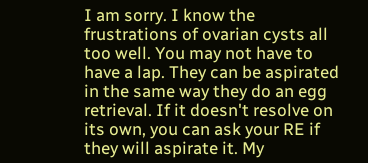I am sorry. I know the frustrations of ovarian cysts all too well. You may not have to have a lap. They can be aspirated in the same way they do an egg retrieval. If it doesn't resolve on its own, you can ask your RE if they will aspirate it. My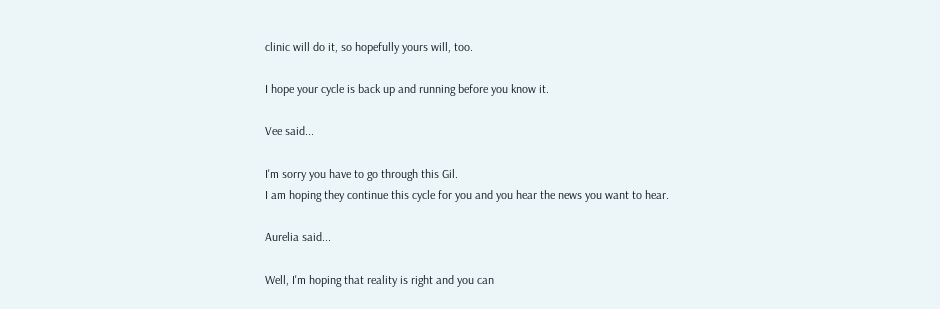clinic will do it, so hopefully yours will, too.

I hope your cycle is back up and running before you know it.

Vee said...

I'm sorry you have to go through this Gil.
I am hoping they continue this cycle for you and you hear the news you want to hear.

Aurelia said...

Well, I'm hoping that reality is right and you can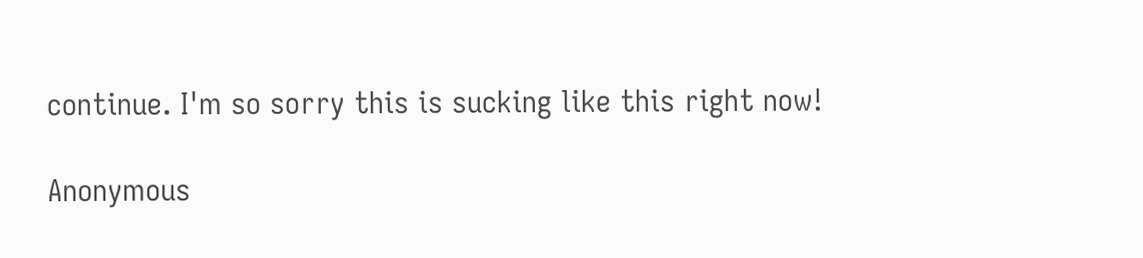continue. I'm so sorry this is sucking like this right now!

Anonymous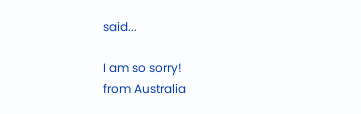said...

I am so sorry!
from Australia